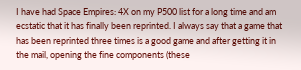I have had Space Empires: 4X on my P500 list for a long time and am ecstatic that it has finally been reprinted. I always say that a game that has been reprinted three times is a good game and after getting it in the mail, opening the fine components (these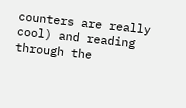counters are really cool) and reading through the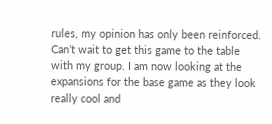rules, my opinion has only been reinforced. Can’t wait to get this game to the table with my group. I am now looking at the expansions for the base game as they look really cool and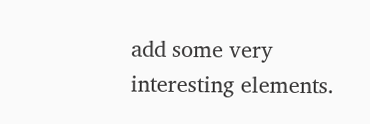add some very interesting elements.